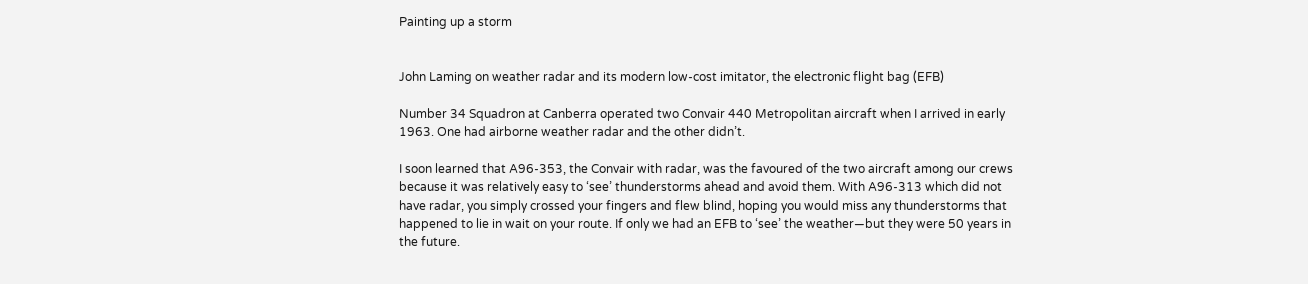Painting up a storm


John Laming on weather radar and its modern low-cost imitator, the electronic flight bag (EFB)

Number 34 Squadron at Canberra operated two Convair 440 Metropolitan aircraft when I arrived in early 1963. One had airborne weather radar and the other didn’t.

I soon learned that A96-353, the Convair with radar, was the favoured of the two aircraft among our crews because it was relatively easy to ‘see’ thunderstorms ahead and avoid them. With A96-313 which did not have radar, you simply crossed your fingers and flew blind, hoping you would miss any thunderstorms that happened to lie in wait on your route. If only we had an EFB to ‘see’ the weather—but they were 50 years in the future.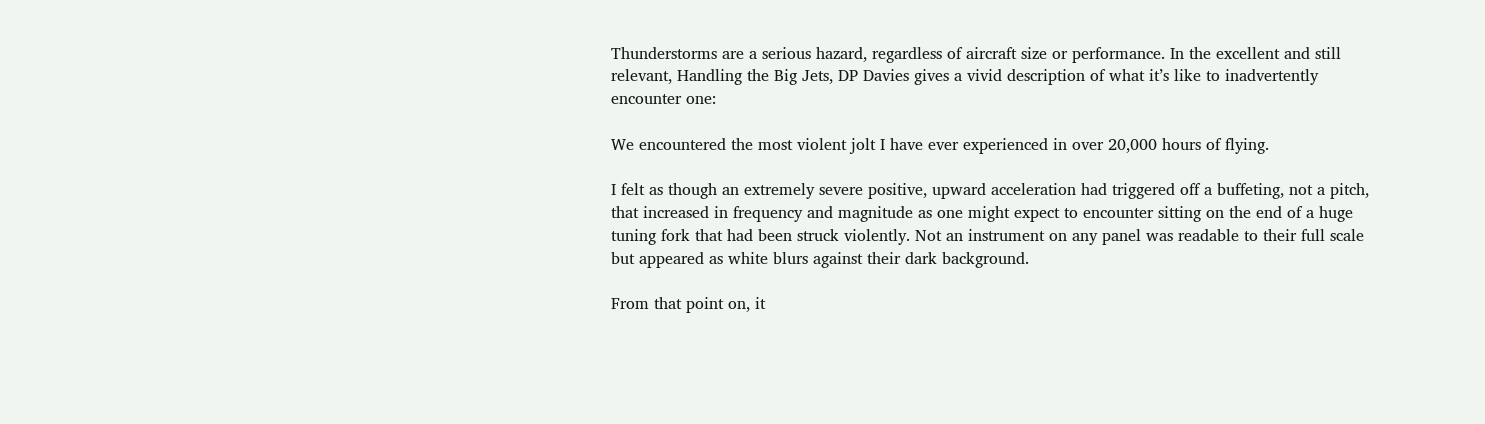Thunderstorms are a serious hazard, regardless of aircraft size or performance. In the excellent and still relevant, Handling the Big Jets, DP Davies gives a vivid description of what it’s like to inadvertently encounter one:

We encountered the most violent jolt I have ever experienced in over 20,000 hours of flying.

I felt as though an extremely severe positive, upward acceleration had triggered off a buffeting, not a pitch, that increased in frequency and magnitude as one might expect to encounter sitting on the end of a huge tuning fork that had been struck violently. Not an instrument on any panel was readable to their full scale but appeared as white blurs against their dark background.

From that point on, it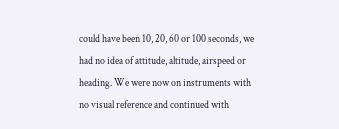could have been 10, 20, 60 or 100 seconds, we had no idea of attitude, altitude, airspeed or heading. We were now on instruments with no visual reference and continued with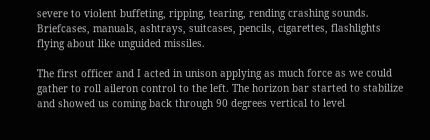severe to violent buffeting, ripping, tearing, rending crashing sounds. Briefcases, manuals, ashtrays, suitcases, pencils, cigarettes, flashlights flying about like unguided missiles.

The first officer and I acted in unison applying as much force as we could gather to roll aileron control to the left. The horizon bar started to stabilize and showed us coming back through 90 degrees vertical to level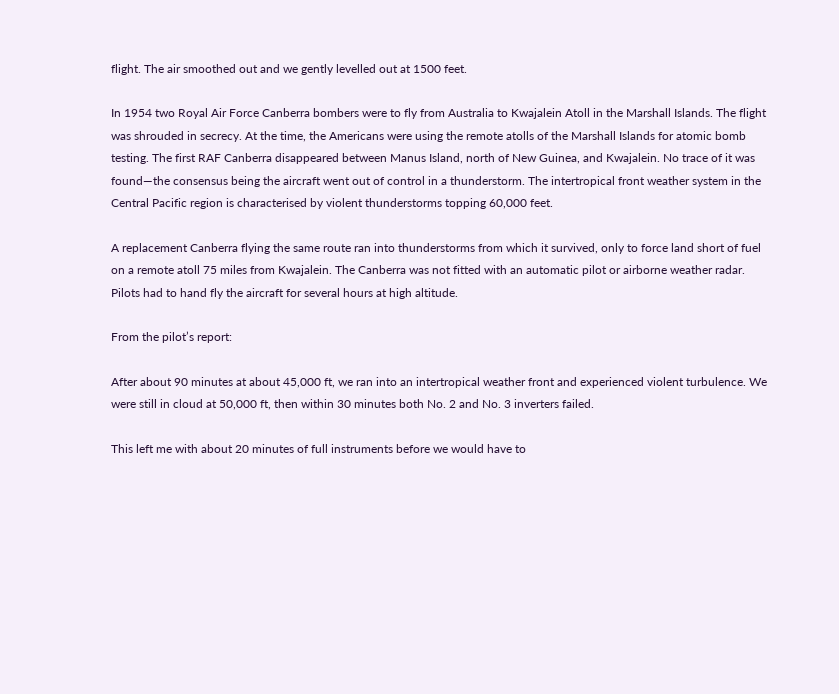flight. The air smoothed out and we gently levelled out at 1500 feet.

In 1954 two Royal Air Force Canberra bombers were to fly from Australia to Kwajalein Atoll in the Marshall Islands. The flight was shrouded in secrecy. At the time, the Americans were using the remote atolls of the Marshall Islands for atomic bomb testing. The first RAF Canberra disappeared between Manus Island, north of New Guinea, and Kwajalein. No trace of it was found—the consensus being the aircraft went out of control in a thunderstorm. The intertropical front weather system in the Central Pacific region is characterised by violent thunderstorms topping 60,000 feet.

A replacement Canberra flying the same route ran into thunderstorms from which it survived, only to force land short of fuel on a remote atoll 75 miles from Kwajalein. The Canberra was not fitted with an automatic pilot or airborne weather radar. Pilots had to hand fly the aircraft for several hours at high altitude.

From the pilot’s report:

After about 90 minutes at about 45,000 ft, we ran into an intertropical weather front and experienced violent turbulence. We were still in cloud at 50,000 ft, then within 30 minutes both No. 2 and No. 3 inverters failed.

This left me with about 20 minutes of full instruments before we would have to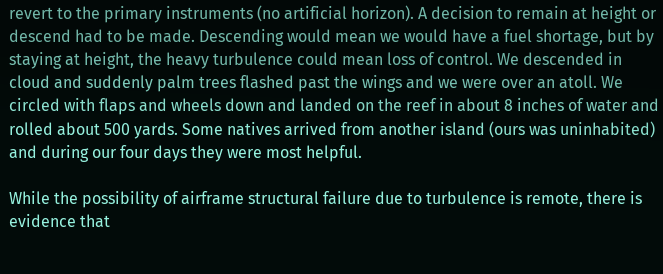revert to the primary instruments (no artificial horizon). A decision to remain at height or descend had to be made. Descending would mean we would have a fuel shortage, but by staying at height, the heavy turbulence could mean loss of control. We descended in cloud and suddenly palm trees flashed past the wings and we were over an atoll. We circled with flaps and wheels down and landed on the reef in about 8 inches of water and rolled about 500 yards. Some natives arrived from another island (ours was uninhabited) and during our four days they were most helpful.

While the possibility of airframe structural failure due to turbulence is remote, there is evidence that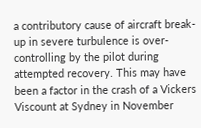a contributory cause of aircraft break-up in severe turbulence is over-controlling by the pilot during attempted recovery. This may have been a factor in the crash of a Vickers Viscount at Sydney in November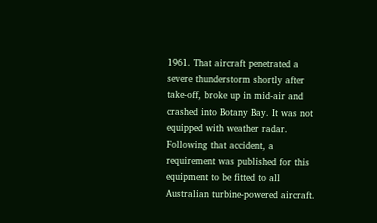1961. That aircraft penetrated a severe thunderstorm shortly after take-off, broke up in mid-air and crashed into Botany Bay. It was not equipped with weather radar. Following that accident, a requirement was published for this equipment to be fitted to all Australian turbine-powered aircraft.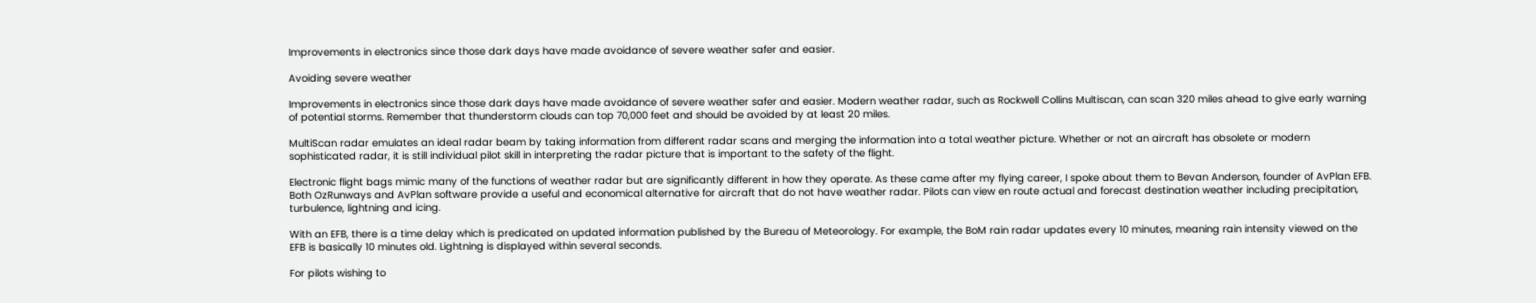Improvements in electronics since those dark days have made avoidance of severe weather safer and easier.

Avoiding severe weather

Improvements in electronics since those dark days have made avoidance of severe weather safer and easier. Modern weather radar, such as Rockwell Collins Multiscan, can scan 320 miles ahead to give early warning of potential storms. Remember that thunderstorm clouds can top 70,000 feet and should be avoided by at least 20 miles.

MultiScan radar emulates an ideal radar beam by taking information from different radar scans and merging the information into a total weather picture. Whether or not an aircraft has obsolete or modern sophisticated radar, it is still individual pilot skill in interpreting the radar picture that is important to the safety of the flight.

Electronic flight bags mimic many of the functions of weather radar but are significantly different in how they operate. As these came after my flying career, I spoke about them to Bevan Anderson, founder of AvPlan EFB. Both OzRunways and AvPlan software provide a useful and economical alternative for aircraft that do not have weather radar. Pilots can view en route actual and forecast destination weather including precipitation, turbulence, lightning and icing.

With an EFB, there is a time delay which is predicated on updated information published by the Bureau of Meteorology. For example, the BoM rain radar updates every 10 minutes, meaning rain intensity viewed on the EFB is basically 10 minutes old. Lightning is displayed within several seconds.

For pilots wishing to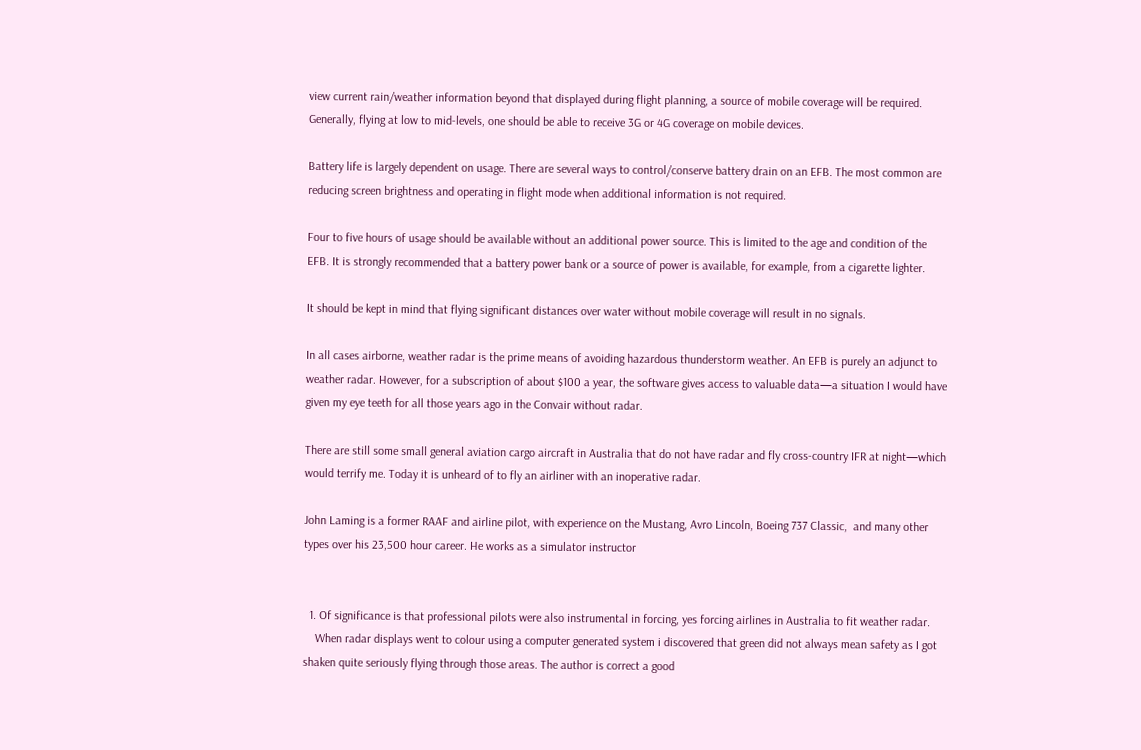view current rain/weather information beyond that displayed during flight planning, a source of mobile coverage will be required. Generally, flying at low to mid-levels, one should be able to receive 3G or 4G coverage on mobile devices.

Battery life is largely dependent on usage. There are several ways to control/conserve battery drain on an EFB. The most common are reducing screen brightness and operating in flight mode when additional information is not required.

Four to five hours of usage should be available without an additional power source. This is limited to the age and condition of the EFB. It is strongly recommended that a battery power bank or a source of power is available, for example, from a cigarette lighter.

It should be kept in mind that flying significant distances over water without mobile coverage will result in no signals.

In all cases airborne, weather radar is the prime means of avoiding hazardous thunderstorm weather. An EFB is purely an adjunct to weather radar. However, for a subscription of about $100 a year, the software gives access to valuable data—a situation I would have given my eye teeth for all those years ago in the Convair without radar.

There are still some small general aviation cargo aircraft in Australia that do not have radar and fly cross-country IFR at night—which would terrify me. Today it is unheard of to fly an airliner with an inoperative radar.

John Laming is a former RAAF and airline pilot, with experience on the Mustang, Avro Lincoln, Boeing 737 Classic,  and many other types over his 23,500 hour career. He works as a simulator instructor


  1. Of significance is that professional pilots were also instrumental in forcing, yes forcing airlines in Australia to fit weather radar.
    When radar displays went to colour using a computer generated system i discovered that green did not always mean safety as I got shaken quite seriously flying through those areas. The author is correct a good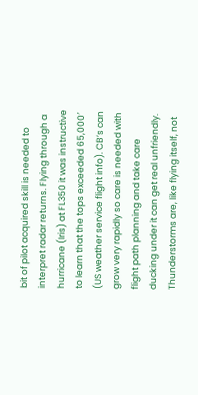bit of pilot acquired skill is needed to interpret radar returns. Flying through a hurricane (Iris) at FL350 it was instructive to learn that the tops exceeded 65,000′ (US weather service flight info). CB’s can grow very rapidly so care is needed with flight path planning and take care ducking under it can get real unfriendly. Thunderstorms are, like flying itself, not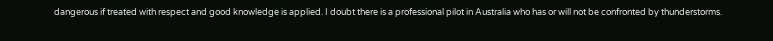dangerous if treated with respect and good knowledge is applied. I doubt there is a professional pilot in Australia who has or will not be confronted by thunderstorms.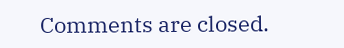Comments are closed.